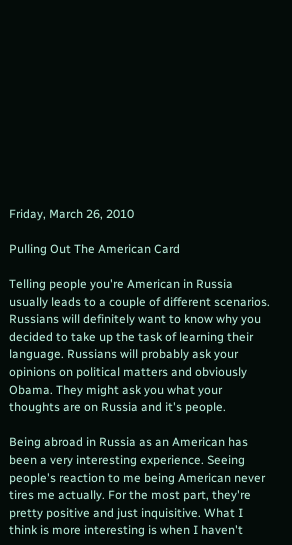Friday, March 26, 2010

Pulling Out The American Card

Telling people you're American in Russia usually leads to a couple of different scenarios. Russians will definitely want to know why you decided to take up the task of learning their language. Russians will probably ask your opinions on political matters and obviously Obama. They might ask you what your thoughts are on Russia and it's people.

Being abroad in Russia as an American has been a very interesting experience. Seeing people's reaction to me being American never tires me actually. For the most part, they're pretty positive and just inquisitive. What I think is more interesting is when I haven't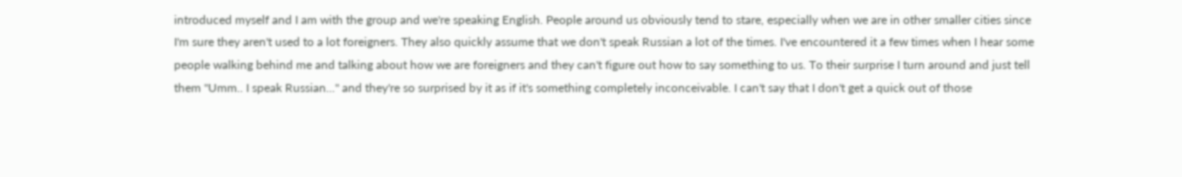introduced myself and I am with the group and we're speaking English. People around us obviously tend to stare, especially when we are in other smaller cities since I'm sure they aren't used to a lot foreigners. They also quickly assume that we don't speak Russian a lot of the times. I've encountered it a few times when I hear some people walking behind me and talking about how we are foreigners and they can't figure out how to say something to us. To their surprise I turn around and just tell them "Umm.. I speak Russian..." and they're so surprised by it as if it's something completely inconceivable. I can't say that I don't get a quick out of those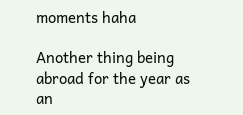moments haha

Another thing being abroad for the year as an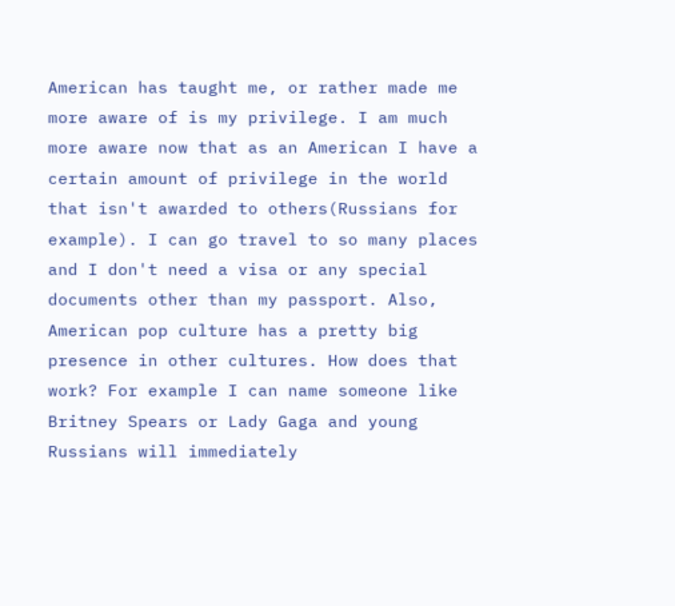American has taught me, or rather made me more aware of is my privilege. I am much more aware now that as an American I have a certain amount of privilege in the world that isn't awarded to others(Russians for example). I can go travel to so many places and I don't need a visa or any special documents other than my passport. Also, American pop culture has a pretty big presence in other cultures. How does that work? For example I can name someone like Britney Spears or Lady Gaga and young Russians will immediately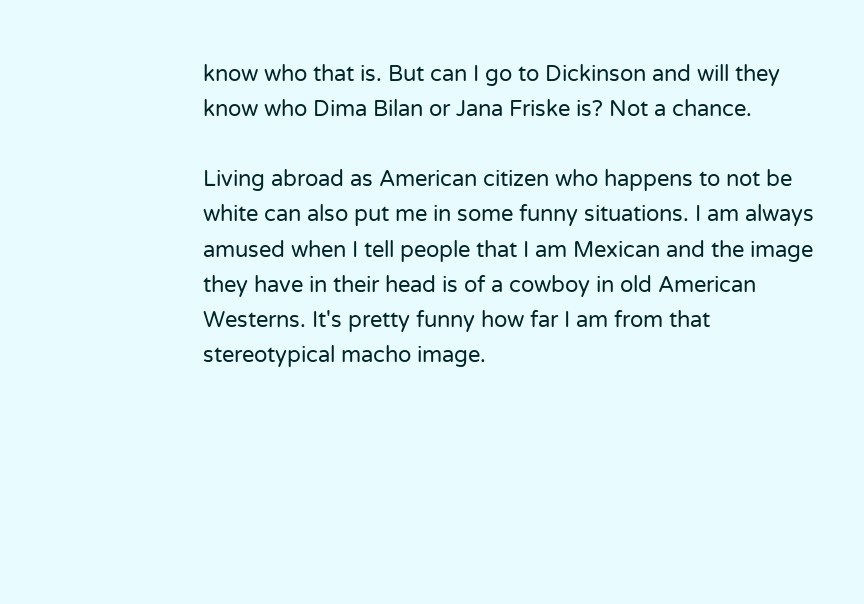know who that is. But can I go to Dickinson and will they know who Dima Bilan or Jana Friske is? Not a chance.

Living abroad as American citizen who happens to not be white can also put me in some funny situations. I am always amused when I tell people that I am Mexican and the image they have in their head is of a cowboy in old American Westerns. It's pretty funny how far I am from that stereotypical macho image.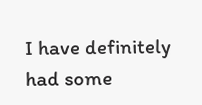I have definitely had some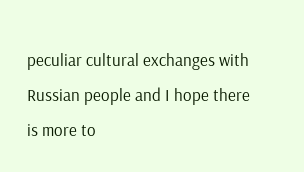peculiar cultural exchanges with Russian people and I hope there is more to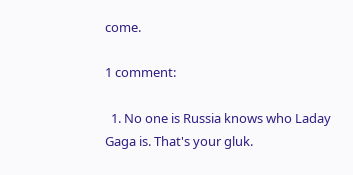come.

1 comment:

  1. No one is Russia knows who Laday Gaga is. That's your gluk.